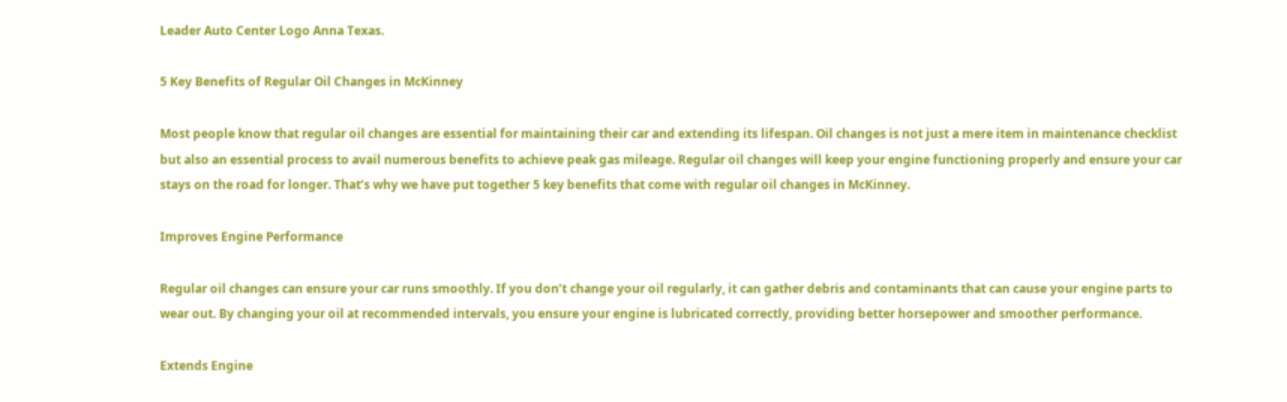Leader Auto Center Logo Anna Texas.

5 Key Benefits of Regular Oil Changes in McKinney

Most people know that regular oil changes are essential for maintaining their car and extending its lifespan. Oil changes is not just a mere item in maintenance checklist but also an essential process to avail numerous benefits to achieve peak gas mileage. Regular oil changes will keep your engine functioning properly and ensure your car stays on the road for longer. That’s why we have put together 5 key benefits that come with regular oil changes in McKinney.

Improves Engine Performance

Regular oil changes can ensure your car runs smoothly. If you don’t change your oil regularly, it can gather debris and contaminants that can cause your engine parts to wear out. By changing your oil at recommended intervals, you ensure your engine is lubricated correctly, providing better horsepower and smoother performance.

Extends Engine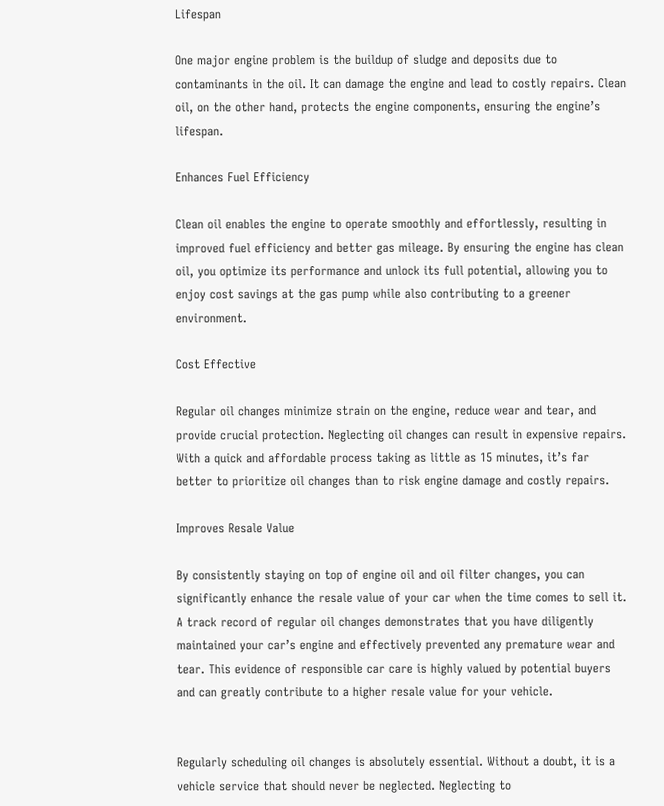Lifespan

One major engine problem is the buildup of sludge and deposits due to contaminants in the oil. It can damage the engine and lead to costly repairs. Clean oil, on the other hand, protects the engine components, ensuring the engine’s lifespan.

Enhances Fuel Efficiency

Clean oil enables the engine to operate smoothly and effortlessly, resulting in improved fuel efficiency and better gas mileage. By ensuring the engine has clean oil, you optimize its performance and unlock its full potential, allowing you to enjoy cost savings at the gas pump while also contributing to a greener environment.

Cost Effective

Regular oil changes minimize strain on the engine, reduce wear and tear, and provide crucial protection. Neglecting oil changes can result in expensive repairs. With a quick and affordable process taking as little as 15 minutes, it’s far better to prioritize oil changes than to risk engine damage and costly repairs.

Improves Resale Value

By consistently staying on top of engine oil and oil filter changes, you can significantly enhance the resale value of your car when the time comes to sell it. A track record of regular oil changes demonstrates that you have diligently maintained your car’s engine and effectively prevented any premature wear and tear. This evidence of responsible car care is highly valued by potential buyers and can greatly contribute to a higher resale value for your vehicle.


Regularly scheduling oil changes is absolutely essential. Without a doubt, it is a vehicle service that should never be neglected. Neglecting to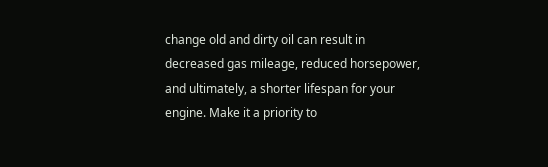change old and dirty oil can result in decreased gas mileage, reduced horsepower, and ultimately, a shorter lifespan for your engine. Make it a priority to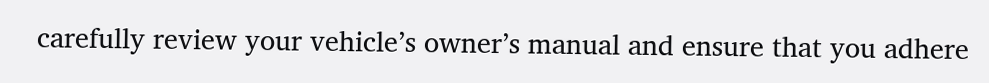carefully review your vehicle’s owner’s manual and ensure that you adhere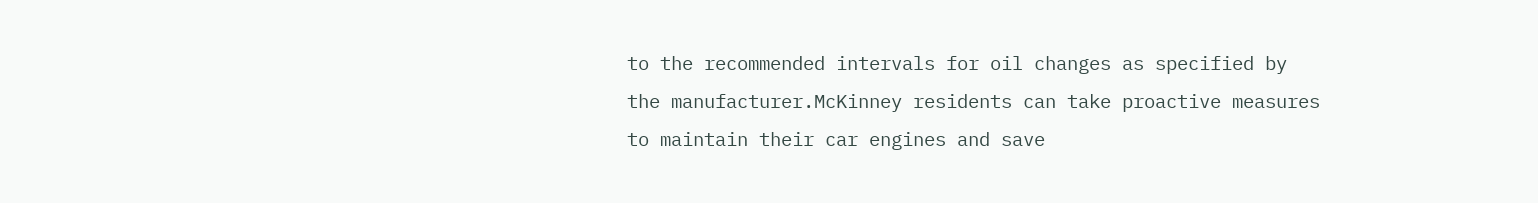to the recommended intervals for oil changes as specified by the manufacturer.McKinney residents can take proactive measures to maintain their car engines and save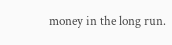money in the long run.